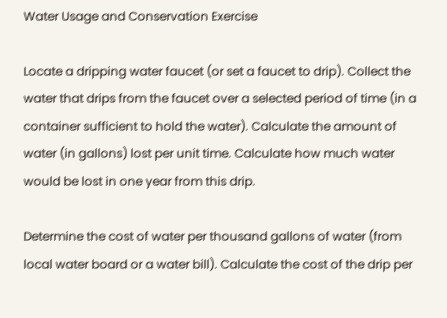Water Usage and Conservation Exercise

Locate a dripping water faucet (or set a faucet to drip). Collect the water that drips from the faucet over a selected period of time (in a container sufficient to hold the water). Calculate the amount of water (in gallons) lost per unit time. Calculate how much water would be lost in one year from this drip.

Determine the cost of water per thousand gallons of water (from local water board or a water bill). Calculate the cost of the drip per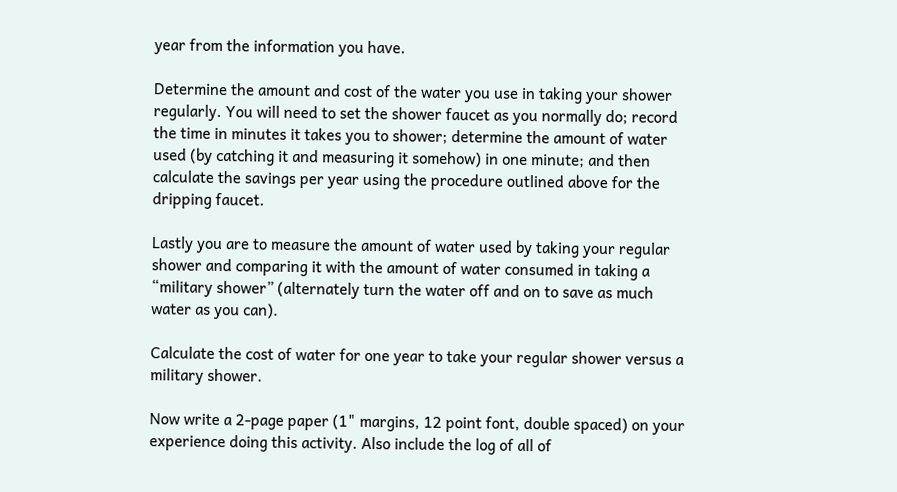year from the information you have.

Determine the amount and cost of the water you use in taking your shower regularly. You will need to set the shower faucet as you normally do; record the time in minutes it takes you to shower; determine the amount of water used (by catching it and measuring it somehow) in one minute; and then calculate the savings per year using the procedure outlined above for the dripping faucet.

Lastly you are to measure the amount of water used by taking your regular shower and comparing it with the amount of water consumed in taking a “military shower” (alternately turn the water off and on to save as much water as you can).

Calculate the cost of water for one year to take your regular shower versus a military shower.

Now write a 2-page paper (1" margins, 12 point font, double spaced) on your experience doing this activity. Also include the log of all of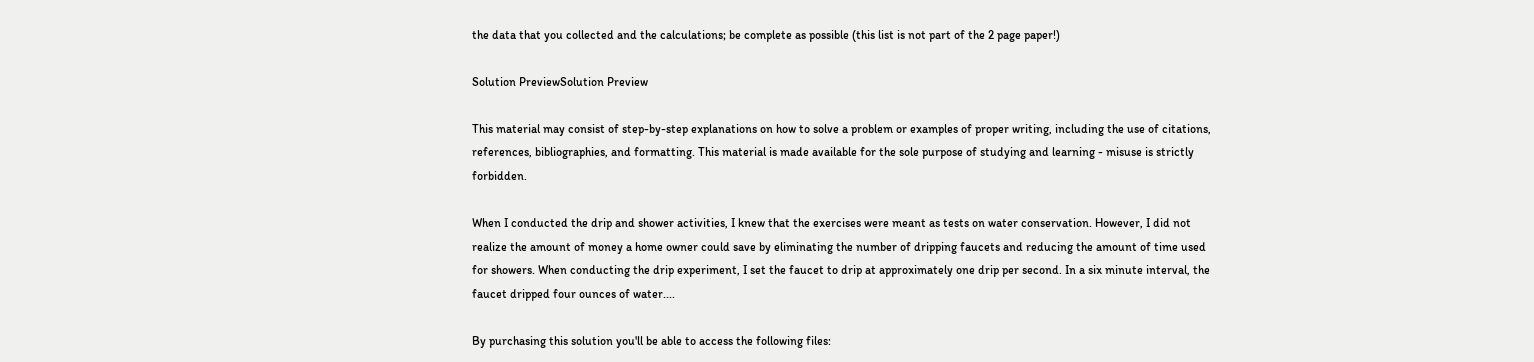the data that you collected and the calculations; be complete as possible (this list is not part of the 2 page paper!)

Solution PreviewSolution Preview

This material may consist of step-by-step explanations on how to solve a problem or examples of proper writing, including the use of citations, references, bibliographies, and formatting. This material is made available for the sole purpose of studying and learning - misuse is strictly forbidden.

When I conducted the drip and shower activities, I knew that the exercises were meant as tests on water conservation. However, I did not realize the amount of money a home owner could save by eliminating the number of dripping faucets and reducing the amount of time used for showers. When conducting the drip experiment, I set the faucet to drip at approximately one drip per second. In a six minute interval, the faucet dripped four ounces of water....

By purchasing this solution you'll be able to access the following files: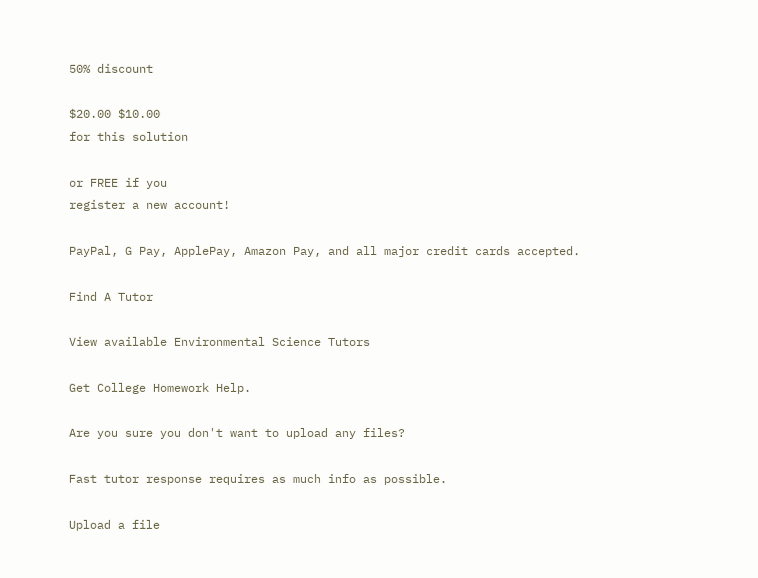50% discount

$20.00 $10.00
for this solution

or FREE if you
register a new account!

PayPal, G Pay, ApplePay, Amazon Pay, and all major credit cards accepted.

Find A Tutor

View available Environmental Science Tutors

Get College Homework Help.

Are you sure you don't want to upload any files?

Fast tutor response requires as much info as possible.

Upload a file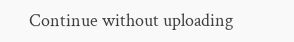Continue without uploading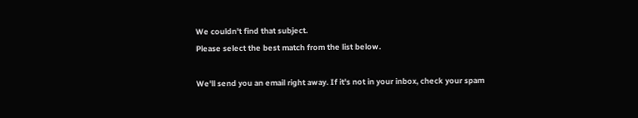We couldn't find that subject.
Please select the best match from the list below.

We'll send you an email right away. If it's not in your inbox, check your spam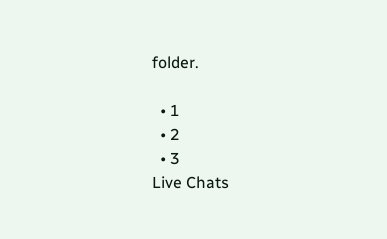folder.

  • 1
  • 2
  • 3
Live Chats